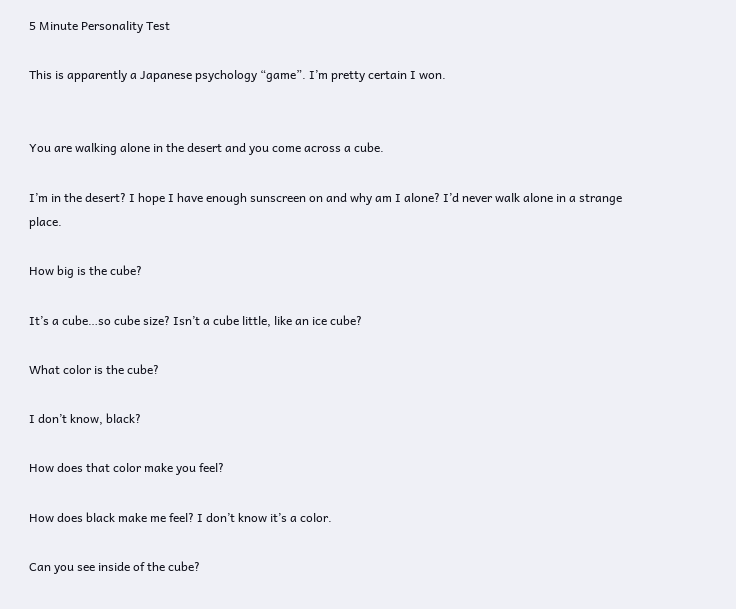5 Minute Personality Test

This is apparently a Japanese psychology “game”. I’m pretty certain I won.


You are walking alone in the desert and you come across a cube.

I’m in the desert? I hope I have enough sunscreen on and why am I alone? I’d never walk alone in a strange place.

How big is the cube?

It’s a cube…so cube size? Isn’t a cube little, like an ice cube?

What color is the cube?

I don’t know, black?

How does that color make you feel?

How does black make me feel? I don’t know it’s a color.

Can you see inside of the cube?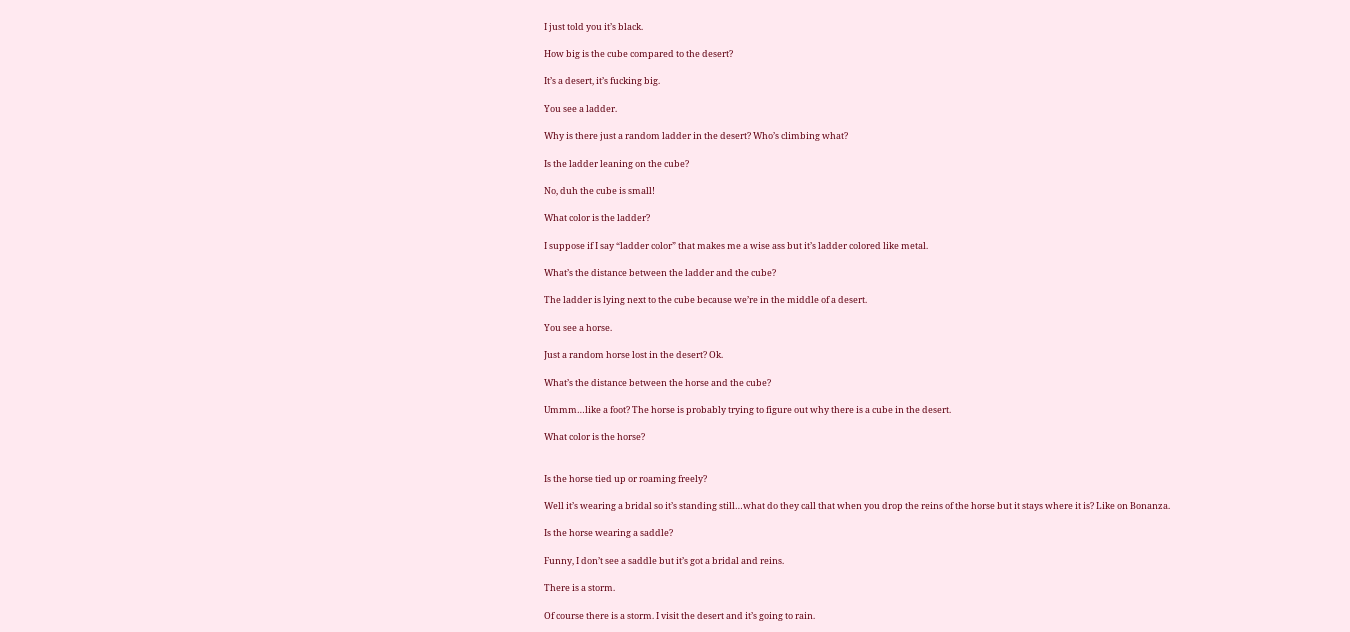I just told you it’s black.

How big is the cube compared to the desert?

It’s a desert, it’s fucking big.

You see a ladder.

Why is there just a random ladder in the desert? Who’s climbing what?

Is the ladder leaning on the cube?

No, duh the cube is small!

What color is the ladder?

I suppose if I say “ladder color” that makes me a wise ass but it’s ladder colored like metal.

What’s the distance between the ladder and the cube?

The ladder is lying next to the cube because we’re in the middle of a desert.

You see a horse.

Just a random horse lost in the desert? Ok.

What’s the distance between the horse and the cube?

Ummm…like a foot? The horse is probably trying to figure out why there is a cube in the desert.

What color is the horse?


Is the horse tied up or roaming freely?

Well it’s wearing a bridal so it’s standing still…what do they call that when you drop the reins of the horse but it stays where it is? Like on Bonanza.

Is the horse wearing a saddle?

Funny, I don’t see a saddle but it’s got a bridal and reins.

There is a storm.

Of course there is a storm. I visit the desert and it’s going to rain.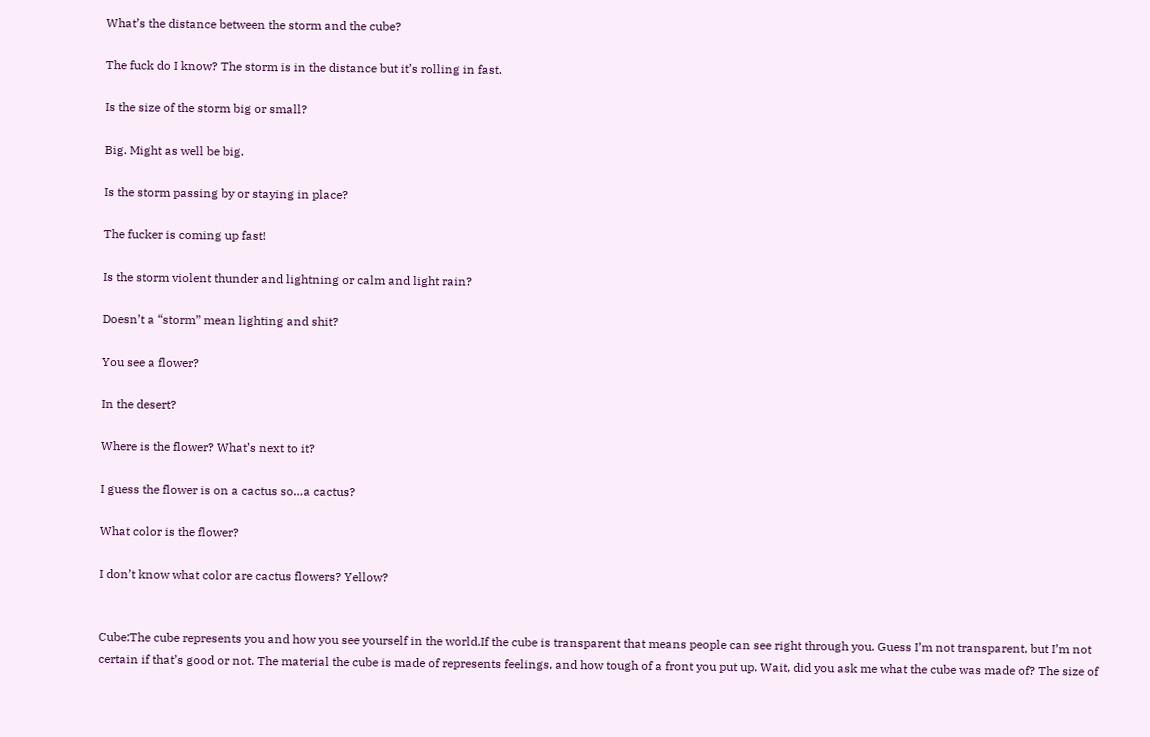What’s the distance between the storm and the cube?

The fuck do I know? The storm is in the distance but it’s rolling in fast.

Is the size of the storm big or small?

Big. Might as well be big.

Is the storm passing by or staying in place?

The fucker is coming up fast!

Is the storm violent thunder and lightning or calm and light rain?

Doesn’t a “storm” mean lighting and shit?

You see a flower?

In the desert?

Where is the flower? What’s next to it?

I guess the flower is on a cactus so…a cactus?

What color is the flower?

I don’t know what color are cactus flowers? Yellow?


Cube:The cube represents you and how you see yourself in the world.If the cube is transparent that means people can see right through you. Guess I’m not transparent, but I’m not certain if that’s good or not. The material the cube is made of represents feelings, and how tough of a front you put up. Wait, did you ask me what the cube was made of? The size of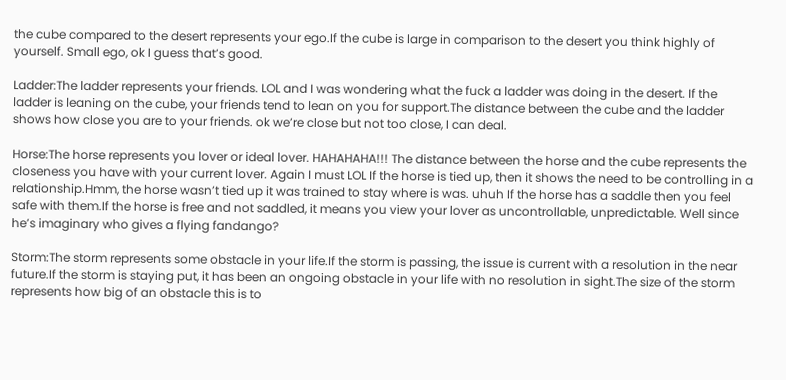the cube compared to the desert represents your ego.If the cube is large in comparison to the desert you think highly of yourself. Small ego, ok I guess that’s good.

Ladder:The ladder represents your friends. LOL and I was wondering what the fuck a ladder was doing in the desert. If the ladder is leaning on the cube, your friends tend to lean on you for support.The distance between the cube and the ladder shows how close you are to your friends. ok we’re close but not too close, I can deal.

Horse:The horse represents you lover or ideal lover. HAHAHAHA!!! The distance between the horse and the cube represents the closeness you have with your current lover. Again I must LOL If the horse is tied up, then it shows the need to be controlling in a relationship.Hmm, the horse wasn’t tied up it was trained to stay where is was. uhuh If the horse has a saddle then you feel safe with them.If the horse is free and not saddled, it means you view your lover as uncontrollable, unpredictable. Well since he’s imaginary who gives a flying fandango?

Storm:The storm represents some obstacle in your life.If the storm is passing, the issue is current with a resolution in the near future.If the storm is staying put, it has been an ongoing obstacle in your life with no resolution in sight.The size of the storm represents how big of an obstacle this is to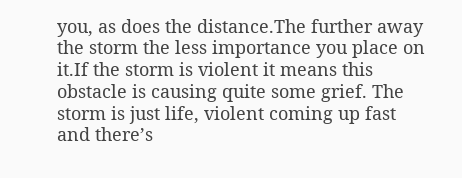you, as does the distance.The further away the storm the less importance you place on it.If the storm is violent it means this obstacle is causing quite some grief. The storm is just life, violent coming up fast and there’s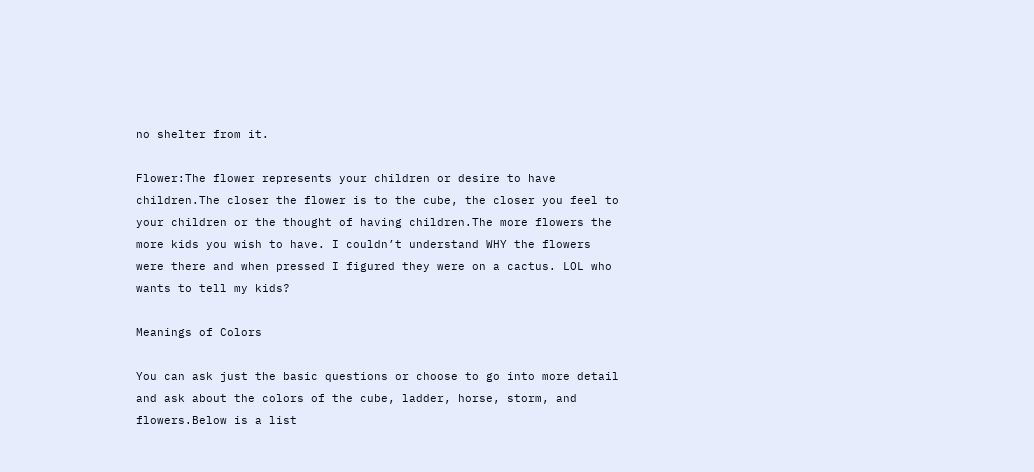no shelter from it.

Flower:The flower represents your children or desire to have children.The closer the flower is to the cube, the closer you feel to your children or the thought of having children.The more flowers the more kids you wish to have. I couldn’t understand WHY the flowers were there and when pressed I figured they were on a cactus. LOL who wants to tell my kids?

Meanings of Colors

You can ask just the basic questions or choose to go into more detail and ask about the colors of the cube, ladder, horse, storm, and flowers.Below is a list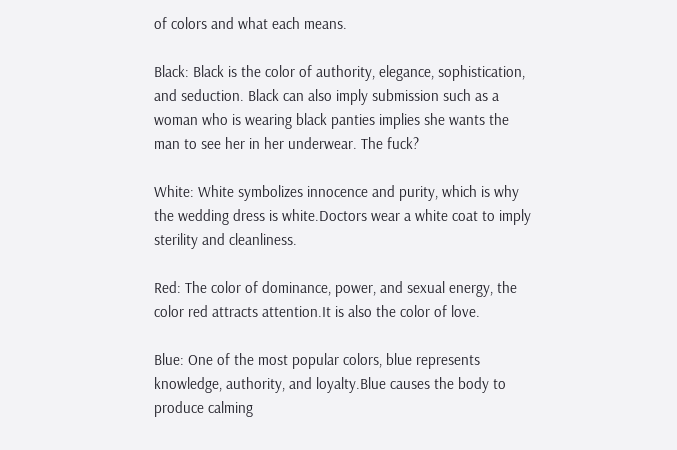of colors and what each means.

Black: Black is the color of authority, elegance, sophistication, and seduction. Black can also imply submission such as a woman who is wearing black panties implies she wants the man to see her in her underwear. The fuck?

White: White symbolizes innocence and purity, which is why the wedding dress is white.Doctors wear a white coat to imply sterility and cleanliness.

Red: The color of dominance, power, and sexual energy, the color red attracts attention.It is also the color of love.

Blue: One of the most popular colors, blue represents knowledge, authority, and loyalty.Blue causes the body to produce calming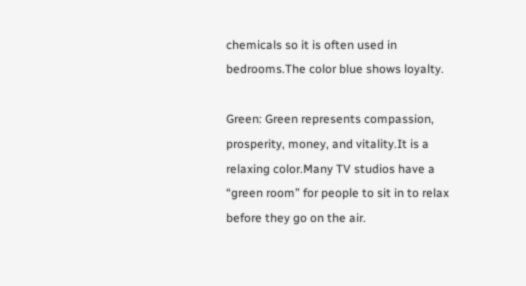chemicals so it is often used in bedrooms.The color blue shows loyalty.

Green: Green represents compassion, prosperity, money, and vitality.It is a relaxing color.Many TV studios have a “green room” for people to sit in to relax before they go on the air.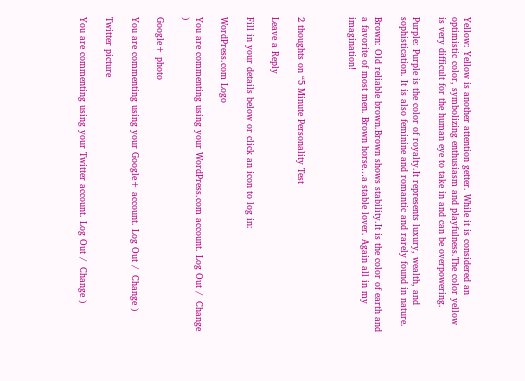Yellow: Yellow is another attention getter. While it is considered an optimistic color, symbolizing enthusiasm and playfulness.The color yellow is very difficult for the human eye to take in and can be overpowering.

Purple: Purple is the color of royalty.It represents luxury, wealth, and sophistication. It is also feminine and romantic and rarely found in nature.

Brown: Old reliable brown.Brown shows stability.It is the color of earth and a favorite of most men. Brown horse…a stable lover. Again all in my imagination!



2 thoughts on “5 Minute Personality Test

Leave a Reply

Fill in your details below or click an icon to log in:

WordPress.com Logo

You are commenting using your WordPress.com account. Log Out /  Change )

Google+ photo

You are commenting using your Google+ account. Log Out /  Change )

Twitter picture

You are commenting using your Twitter account. Log Out /  Change )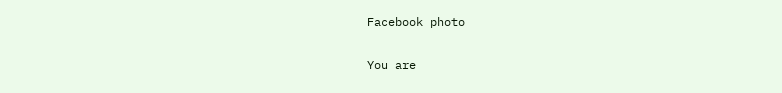Facebook photo

You are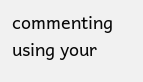commenting using your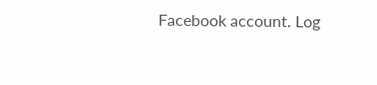Facebook account. Log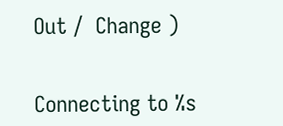Out /  Change )


Connecting to %s